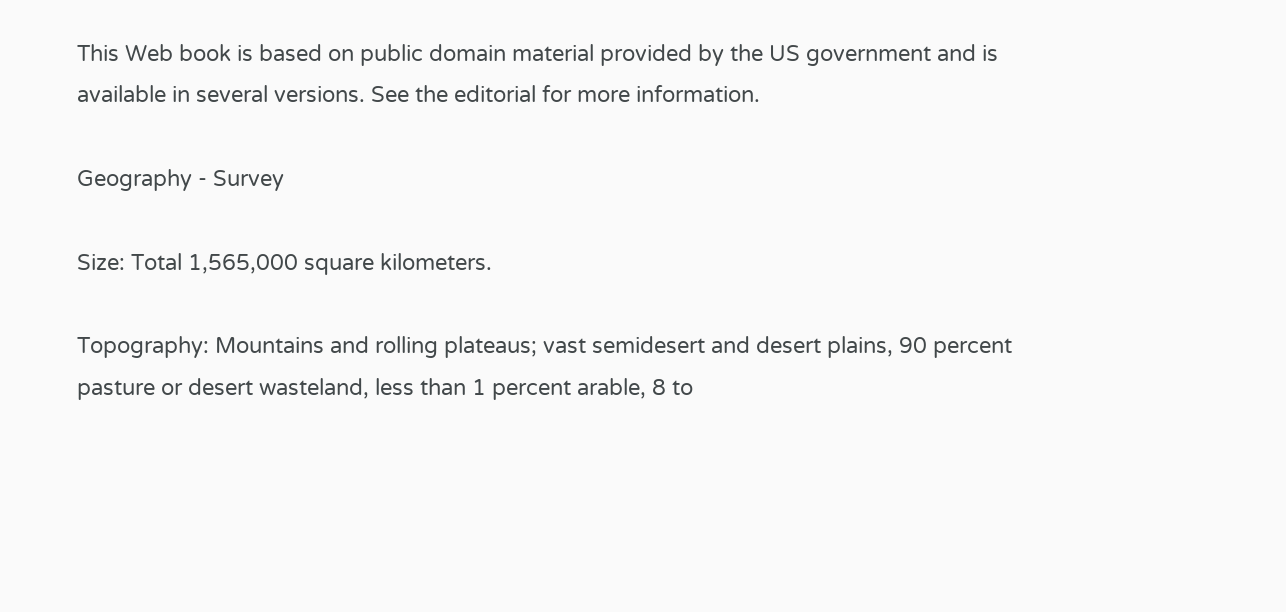This Web book is based on public domain material provided by the US government and is available in several versions. See the editorial for more information.

Geography - Survey

Size: Total 1,565,000 square kilometers.

Topography: Mountains and rolling plateaus; vast semidesert and desert plains, 90 percent pasture or desert wasteland, less than 1 percent arable, 8 to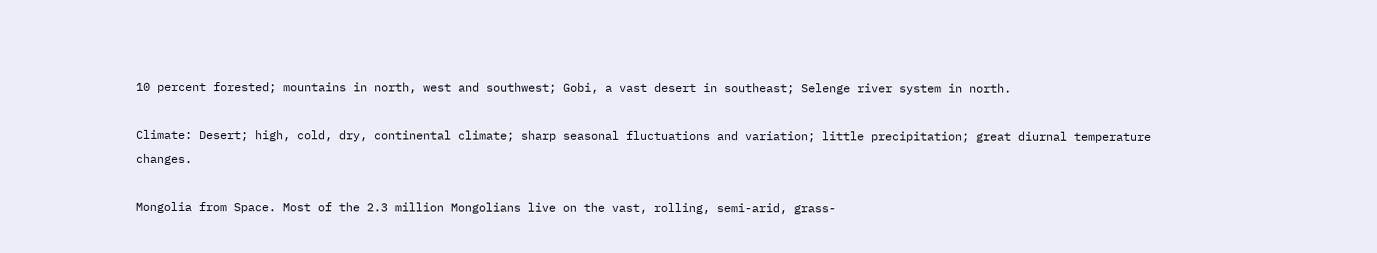10 percent forested; mountains in north, west and southwest; Gobi, a vast desert in southeast; Selenge river system in north.

Climate: Desert; high, cold, dry, continental climate; sharp seasonal fluctuations and variation; little precipitation; great diurnal temperature changes.

Mongolia from Space. Most of the 2.3 million Mongolians live on the vast, rolling, semi-arid, grass-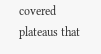covered plateaus that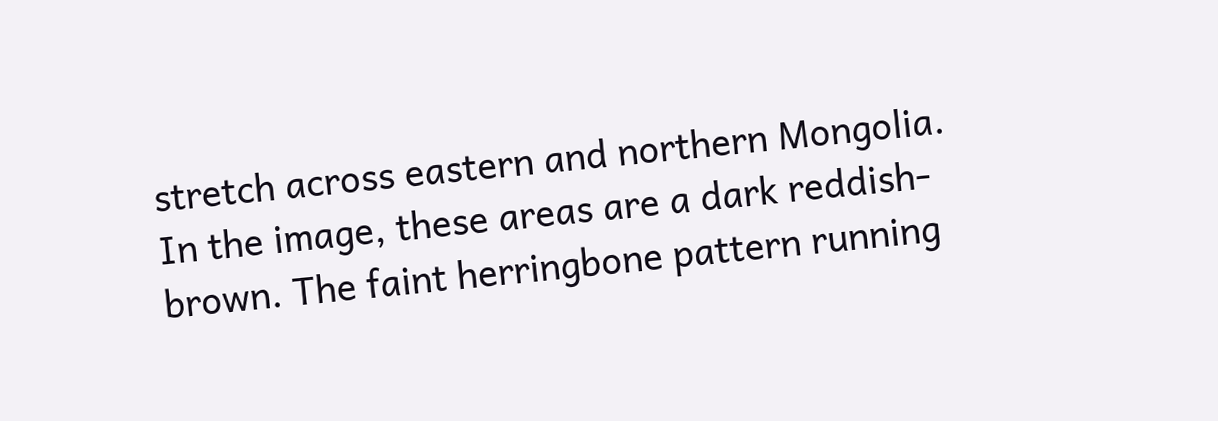stretch across eastern and northern Mongolia. In the image, these areas are a dark reddish-brown. The faint herringbone pattern running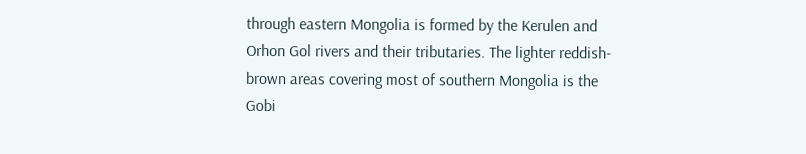through eastern Mongolia is formed by the Kerulen and Orhon Gol rivers and their tributaries. The lighter reddish-brown areas covering most of southern Mongolia is the Gobi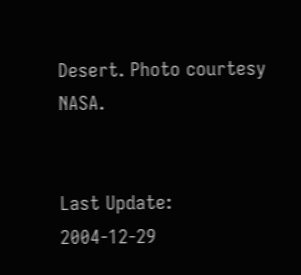Desert. Photo courtesy NASA.


Last Update: 2004-12-29